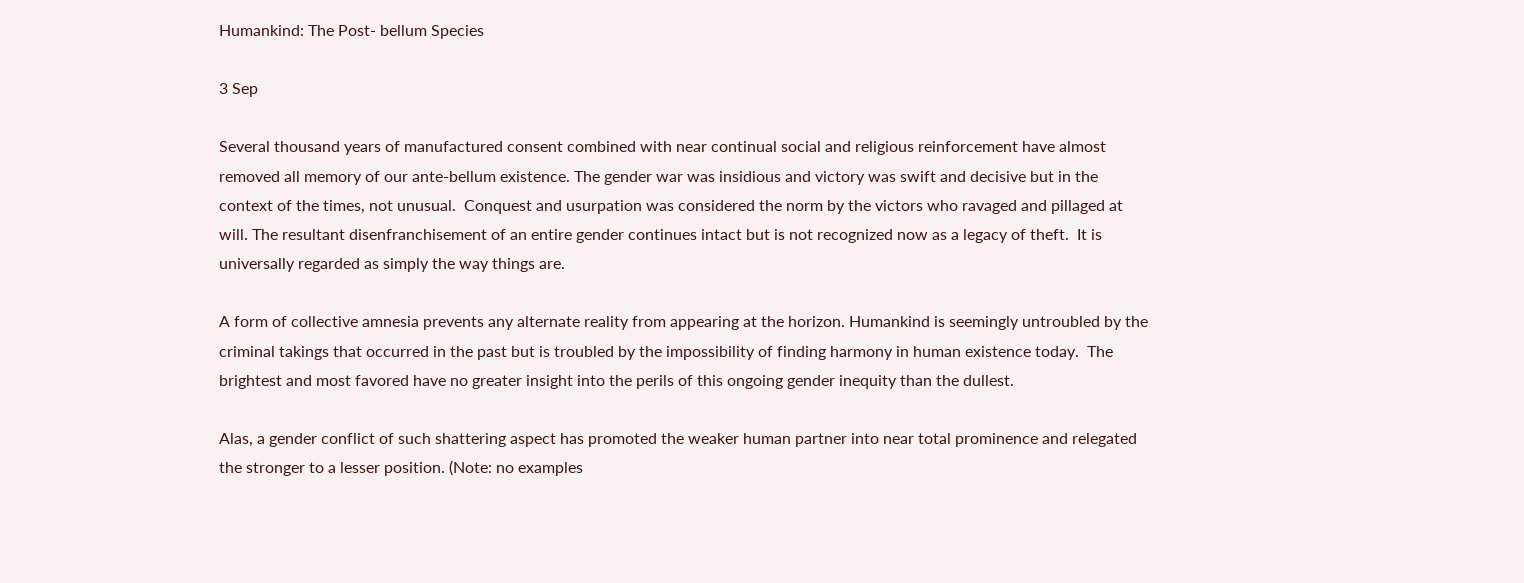Humankind: The Post- bellum Species

3 Sep

Several thousand years of manufactured consent combined with near continual social and religious reinforcement have almost removed all memory of our ante-bellum existence. The gender war was insidious and victory was swift and decisive but in the context of the times, not unusual.  Conquest and usurpation was considered the norm by the victors who ravaged and pillaged at will. The resultant disenfranchisement of an entire gender continues intact but is not recognized now as a legacy of theft.  It is universally regarded as simply the way things are.

A form of collective amnesia prevents any alternate reality from appearing at the horizon. Humankind is seemingly untroubled by the criminal takings that occurred in the past but is troubled by the impossibility of finding harmony in human existence today.  The brightest and most favored have no greater insight into the perils of this ongoing gender inequity than the dullest.

Alas, a gender conflict of such shattering aspect has promoted the weaker human partner into near total prominence and relegated the stronger to a lesser position. (Note: no examples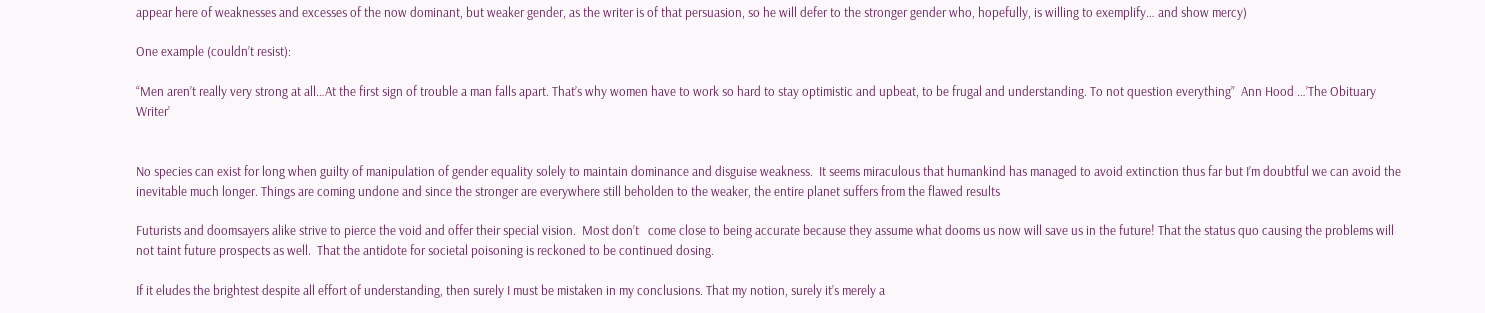appear here of weaknesses and excesses of the now dominant, but weaker gender, as the writer is of that persuasion, so he will defer to the stronger gender who, hopefully, is willing to exemplify… and show mercy)

One example (couldn’t resist):

“Men aren’t really very strong at all…At the first sign of trouble a man falls apart. That’s why women have to work so hard to stay optimistic and upbeat, to be frugal and understanding. To not question everything”  Ann Hood …’The Obituary Writer’


No species can exist for long when guilty of manipulation of gender equality solely to maintain dominance and disguise weakness.  It seems miraculous that humankind has managed to avoid extinction thus far but I’m doubtful we can avoid the inevitable much longer. Things are coming undone and since the stronger are everywhere still beholden to the weaker, the entire planet suffers from the flawed results

Futurists and doomsayers alike strive to pierce the void and offer their special vision.  Most don’t   come close to being accurate because they assume what dooms us now will save us in the future! That the status quo causing the problems will not taint future prospects as well.  That the antidote for societal poisoning is reckoned to be continued dosing.

If it eludes the brightest despite all effort of understanding, then surely I must be mistaken in my conclusions. That my notion, surely it’s merely a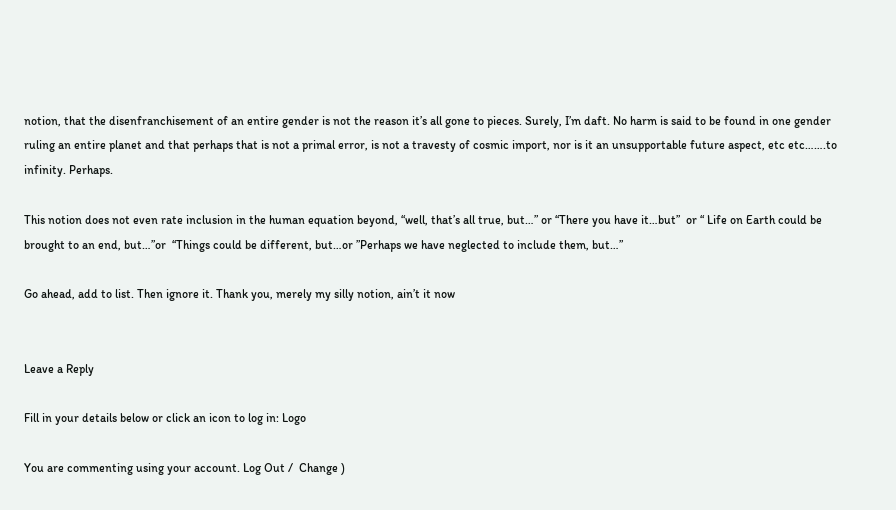notion, that the disenfranchisement of an entire gender is not the reason it’s all gone to pieces. Surely, I’m daft. No harm is said to be found in one gender ruling an entire planet and that perhaps that is not a primal error, is not a travesty of cosmic import, nor is it an unsupportable future aspect, etc etc…….to infinity. Perhaps.

This notion does not even rate inclusion in the human equation beyond, “well, that’s all true, but…” or “There you have it…but”  or “ Life on Earth could be brought to an end, but…”or  “Things could be different, but…or ”Perhaps we have neglected to include them, but…”

Go ahead, add to list. Then ignore it. Thank you, merely my silly notion, ain’t it now


Leave a Reply

Fill in your details below or click an icon to log in: Logo

You are commenting using your account. Log Out /  Change )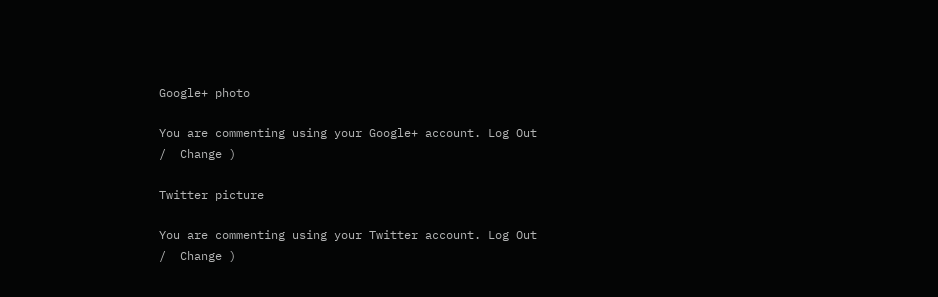Google+ photo

You are commenting using your Google+ account. Log Out /  Change )

Twitter picture

You are commenting using your Twitter account. Log Out /  Change )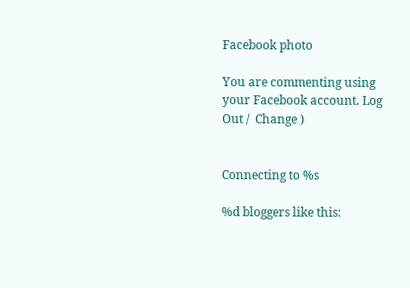Facebook photo

You are commenting using your Facebook account. Log Out /  Change )


Connecting to %s

%d bloggers like this: